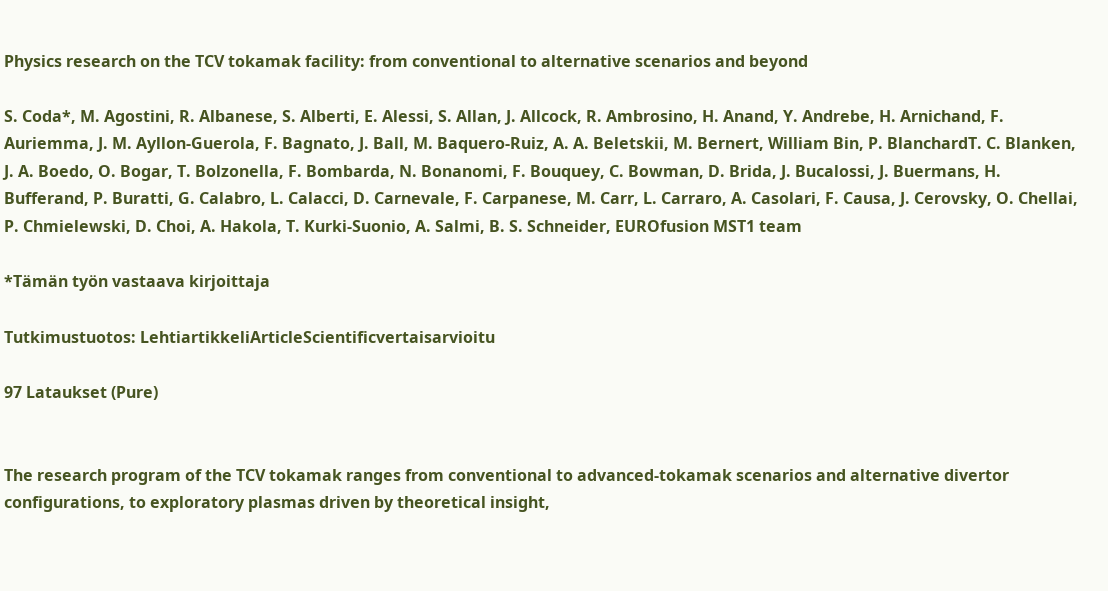Physics research on the TCV tokamak facility: from conventional to alternative scenarios and beyond

S. Coda*, M. Agostini, R. Albanese, S. Alberti, E. Alessi, S. Allan, J. Allcock, R. Ambrosino, H. Anand, Y. Andrebe, H. Arnichand, F. Auriemma, J. M. Ayllon-Guerola, F. Bagnato, J. Ball, M. Baquero-Ruiz, A. A. Beletskii, M. Bernert, William Bin, P. BlanchardT. C. Blanken, J. A. Boedo, O. Bogar, T. Bolzonella, F. Bombarda, N. Bonanomi, F. Bouquey, C. Bowman, D. Brida, J. Bucalossi, J. Buermans, H. Bufferand, P. Buratti, G. Calabro, L. Calacci, D. Carnevale, F. Carpanese, M. Carr, L. Carraro, A. Casolari, F. Causa, J. Cerovsky, O. Chellai, P. Chmielewski, D. Choi, A. Hakola, T. Kurki-Suonio, A. Salmi, B. S. Schneider, EUROfusion MST1 team

*Tämän työn vastaava kirjoittaja

Tutkimustuotos: LehtiartikkeliArticleScientificvertaisarvioitu

97 Lataukset (Pure)


The research program of the TCV tokamak ranges from conventional to advanced-tokamak scenarios and alternative divertor configurations, to exploratory plasmas driven by theoretical insight,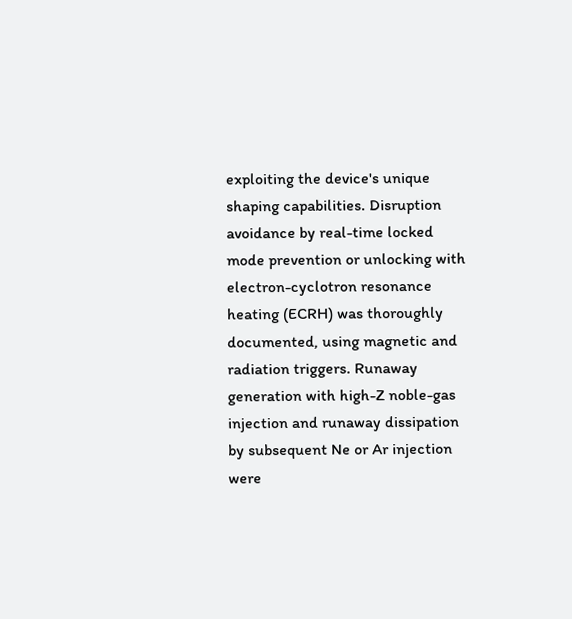exploiting the device's unique shaping capabilities. Disruption avoidance by real-time locked mode prevention or unlocking with electron-cyclotron resonance heating (ECRH) was thoroughly documented, using magnetic and radiation triggers. Runaway generation with high-Z noble-gas injection and runaway dissipation by subsequent Ne or Ar injection were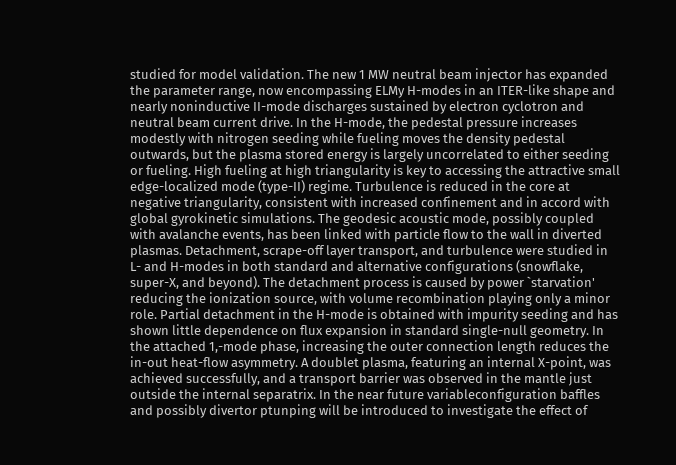studied for model validation. The new 1 MW neutral beam injector has expanded the parameter range, now encompassing ELMy H-modes in an ITER-like shape and nearly noninductive II-mode discharges sustained by electron cyclotron and neutral beam current drive. In the H-mode, the pedestal pressure increases modestly with nitrogen seeding while fueling moves the density pedestal outwards, but the plasma stored energy is largely uncorrelated to either seeding or fueling. High fueling at high triangularity is key to accessing the attractive small edge-localized mode (type-II) regime. Turbulence is reduced in the core at negative triangularity, consistent with increased confinement and in accord with global gyrokinetic simulations. The geodesic acoustic mode, possibly coupled with avalanche events, has been linked with particle flow to the wall in diverted plasmas. Detachment, scrape-off layer transport, and turbulence were studied in L- and H-modes in both standard and alternative configurations (snowflake, super-X, and beyond). The detachment process is caused by power `starvation' reducing the ionization source, with volume recombination playing only a minor role. Partial detachment in the H-mode is obtained with impurity seeding and has shown little dependence on flux expansion in standard single-null geometry. In the attached 1,-mode phase, increasing the outer connection length reduces the in-out heat-flow asymmetry. A doublet plasma, featuring an internal X-point, was achieved successfully, and a transport barrier was observed in the mantle just outside the internal separatrix. In the near future variableconfiguration baffles and possibly divertor ptunping will be introduced to investigate the effect of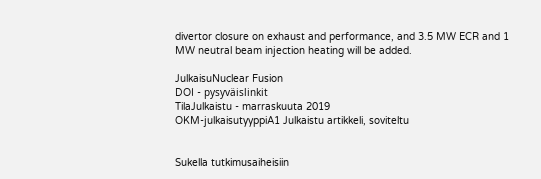divertor closure on exhaust and performance, and 3.5 MW ECR and 1 MW neutral beam injection heating will be added.

JulkaisuNuclear Fusion
DOI - pysyväislinkit
TilaJulkaistu - marraskuuta 2019
OKM-julkaisutyyppiA1 Julkaistu artikkeli, soviteltu


Sukella tutkimusaiheisiin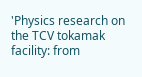'Physics research on the TCV tokamak facility: from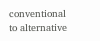conventional to alternative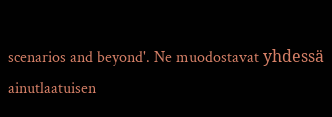scenarios and beyond'. Ne muodostavat yhdessä ainutlaatuisen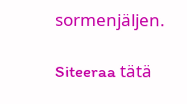sormenjäljen.

Siteeraa tätä